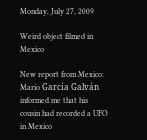Monday, July 27, 2009

Weird object filmed in Mexico

New report from Mexico:
Mario García Galván informed me that his cousin had recorded a UFO in Mexico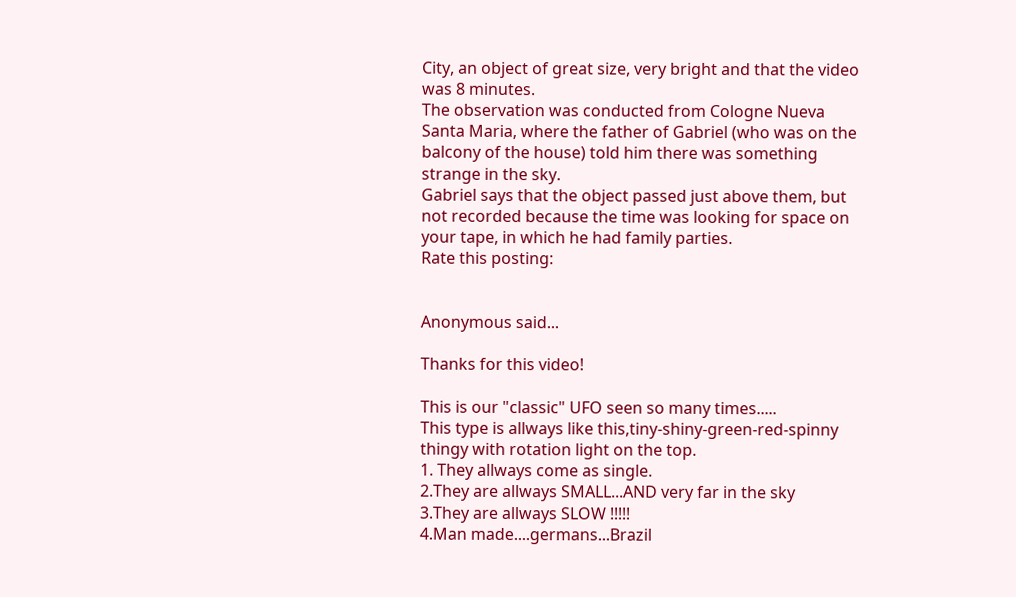City, an object of great size, very bright and that the video was 8 minutes.
The observation was conducted from Cologne Nueva Santa Maria, where the father of Gabriel (who was on the balcony of the house) told him there was something strange in the sky.
Gabriel says that the object passed just above them, but not recorded because the time was looking for space on your tape, in which he had family parties.
Rate this posting:


Anonymous said...

Thanks for this video!

This is our "classic" UFO seen so many times.....
This type is allways like this,tiny-shiny-green-red-spinny thingy with rotation light on the top.
1. They allways come as single.
2.They are allways SMALL...AND very far in the sky
3.They are allways SLOW !!!!!
4.Man made....germans...Brazil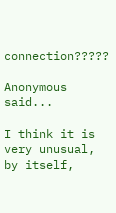connection?????

Anonymous said...

I think it is very unusual, by itself,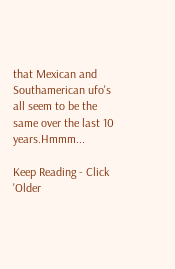that Mexican and Southamerican ufo's all seem to be the same over the last 10 years.Hmmm...

Keep Reading - Click 'Older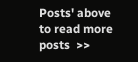Posts' above to read more posts  >>